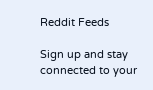Reddit Feeds

Sign up and stay connected to your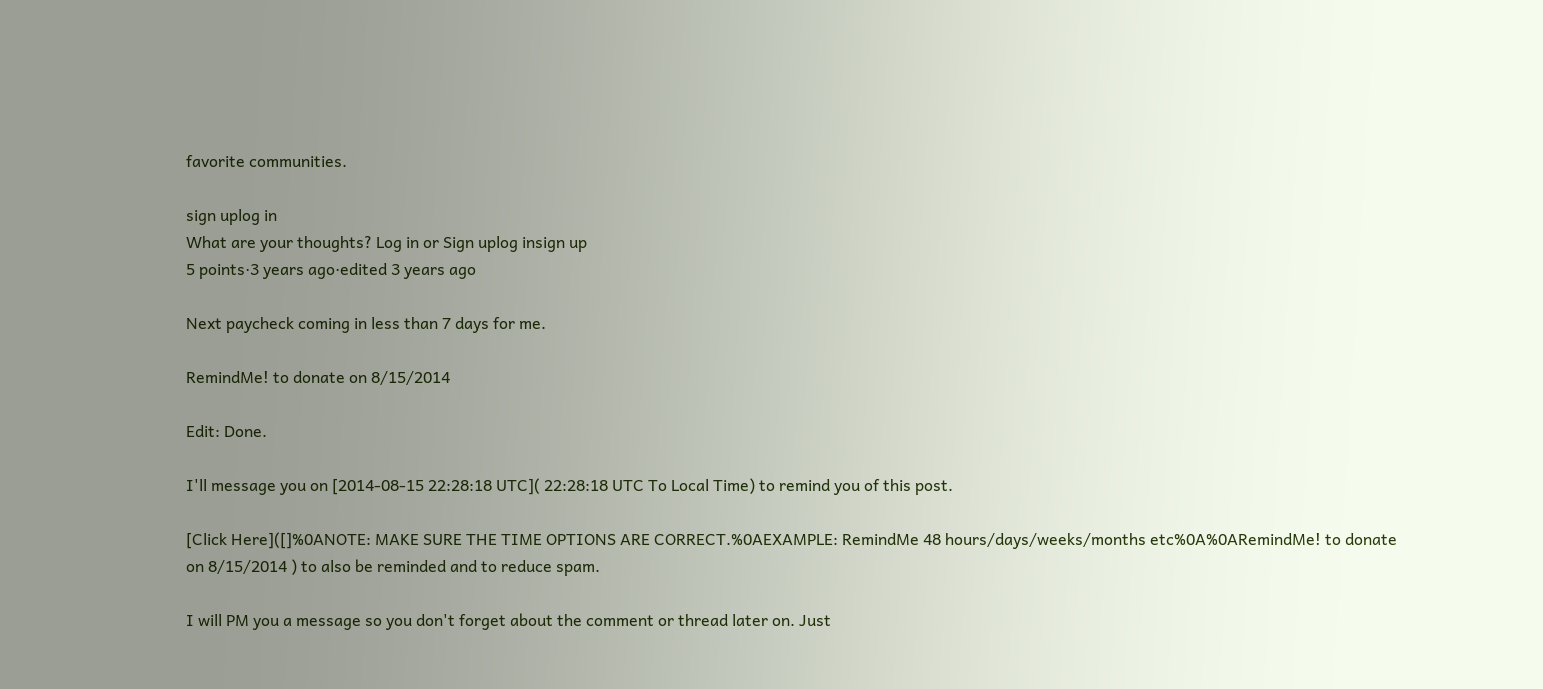favorite communities.

sign uplog in
What are your thoughts? Log in or Sign uplog insign up
5 points·3 years ago·edited 3 years ago

Next paycheck coming in less than 7 days for me.

RemindMe! to donate on 8/15/2014

Edit: Done.

I'll message you on [2014-08-15 22:28:18 UTC]( 22:28:18 UTC To Local Time) to remind you of this post.

[Click Here]([]%0ANOTE: MAKE SURE THE TIME OPTIONS ARE CORRECT.%0AEXAMPLE: RemindMe 48 hours/days/weeks/months etc%0A%0ARemindMe! to donate on 8/15/2014 ) to also be reminded and to reduce spam.

I will PM you a message so you don't forget about the comment or thread later on. Just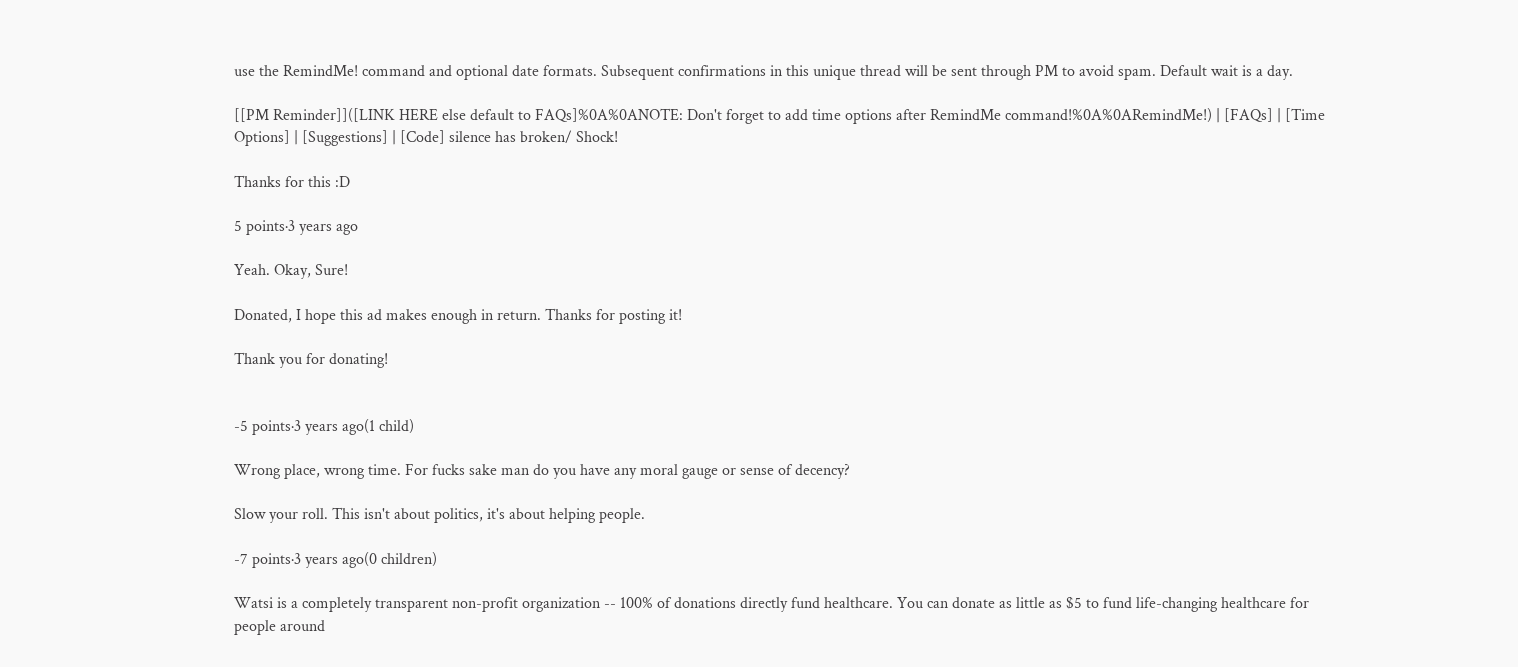use the RemindMe! command and optional date formats. Subsequent confirmations in this unique thread will be sent through PM to avoid spam. Default wait is a day.

[[PM Reminder]]([LINK HERE else default to FAQs]%0A%0ANOTE: Don't forget to add time options after RemindMe command!%0A%0ARemindMe!) | [FAQs] | [Time Options] | [Suggestions] | [Code] silence has broken/ Shock!

Thanks for this :D

5 points·3 years ago

Yeah. Okay, Sure!

Donated, I hope this ad makes enough in return. Thanks for posting it!

Thank you for donating!


-5 points·3 years ago(1 child)

Wrong place, wrong time. For fucks sake man do you have any moral gauge or sense of decency?

Slow your roll. This isn't about politics, it's about helping people.

-7 points·3 years ago(0 children)

Watsi is a completely transparent non-profit organization -- 100% of donations directly fund healthcare. You can donate as little as $5 to fund life-changing healthcare for people around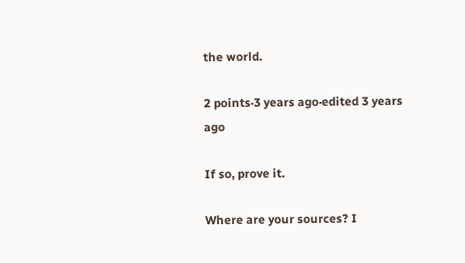the world.

2 points·3 years ago·edited 3 years ago

If so, prove it.

Where are your sources? I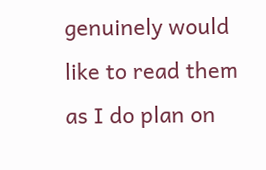genuinely would like to read them as I do plan on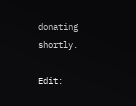donating shortly.

Edit: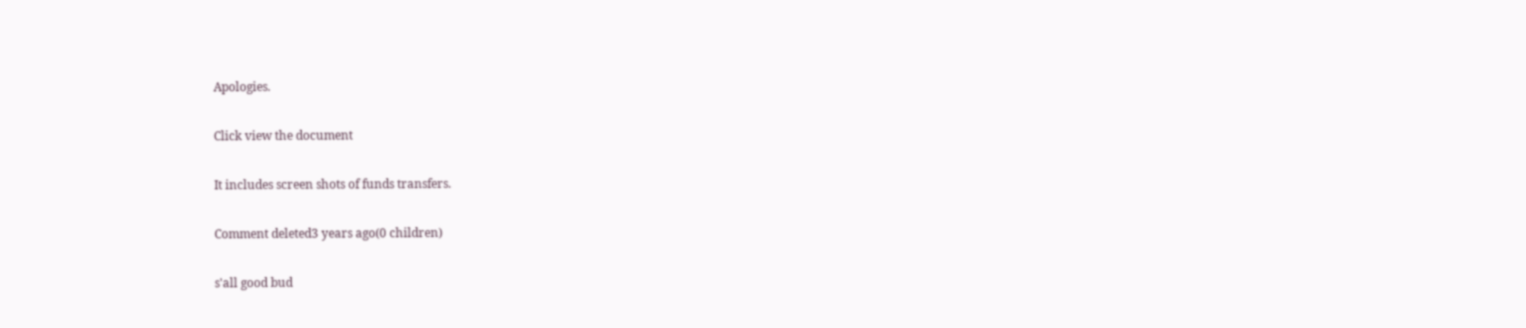Apologies.

Click view the document

It includes screen shots of funds transfers.

Comment deleted3 years ago(0 children)

s'all good bud